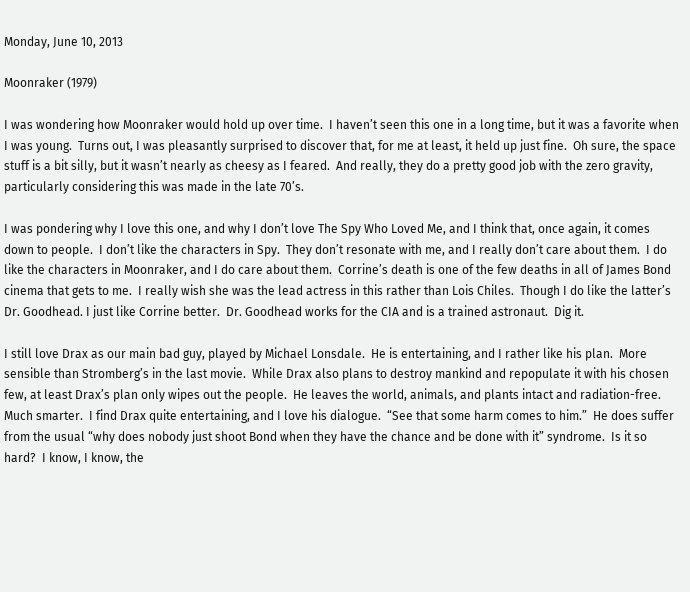Monday, June 10, 2013

Moonraker (1979)

I was wondering how Moonraker would hold up over time.  I haven’t seen this one in a long time, but it was a favorite when I was young.  Turns out, I was pleasantly surprised to discover that, for me at least, it held up just fine.  Oh sure, the space stuff is a bit silly, but it wasn’t nearly as cheesy as I feared.  And really, they do a pretty good job with the zero gravity, particularly considering this was made in the late 70’s.

I was pondering why I love this one, and why I don’t love The Spy Who Loved Me, and I think that, once again, it comes down to people.  I don’t like the characters in Spy.  They don’t resonate with me, and I really don’t care about them.  I do like the characters in Moonraker, and I do care about them.  Corrine’s death is one of the few deaths in all of James Bond cinema that gets to me.  I really wish she was the lead actress in this rather than Lois Chiles.  Though I do like the latter’s Dr. Goodhead. I just like Corrine better.  Dr. Goodhead works for the CIA and is a trained astronaut.  Dig it.

I still love Drax as our main bad guy, played by Michael Lonsdale.  He is entertaining, and I rather like his plan.  More sensible than Stromberg’s in the last movie.  While Drax also plans to destroy mankind and repopulate it with his chosen few, at least Drax’s plan only wipes out the people.  He leaves the world, animals, and plants intact and radiation-free.  Much smarter.  I find Drax quite entertaining, and I love his dialogue.  “See that some harm comes to him.”  He does suffer from the usual “why does nobody just shoot Bond when they have the chance and be done with it” syndrome.  Is it so hard?  I know, I know, the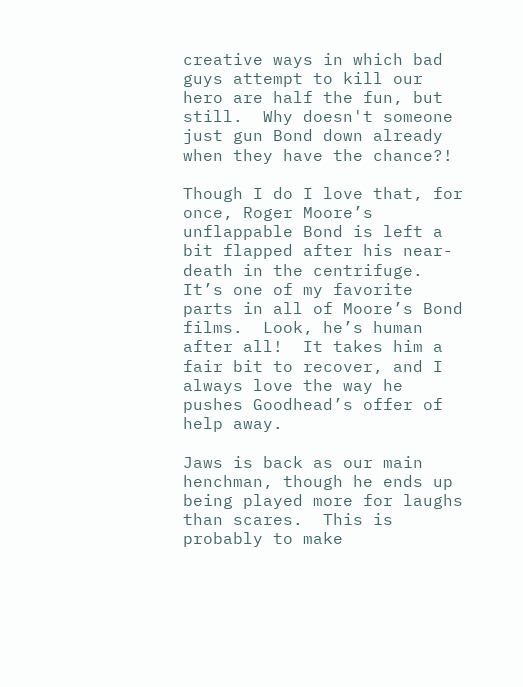creative ways in which bad guys attempt to kill our hero are half the fun, but still.  Why doesn't someone just gun Bond down already when they have the chance?!

Though I do I love that, for once, Roger Moore’s unflappable Bond is left a bit flapped after his near-death in the centrifuge.  It’s one of my favorite parts in all of Moore’s Bond films.  Look, he’s human after all!  It takes him a fair bit to recover, and I always love the way he pushes Goodhead’s offer of help away.

Jaws is back as our main henchman, though he ends up being played more for laughs than scares.  This is probably to make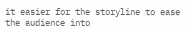it easier for the storyline to ease the audience into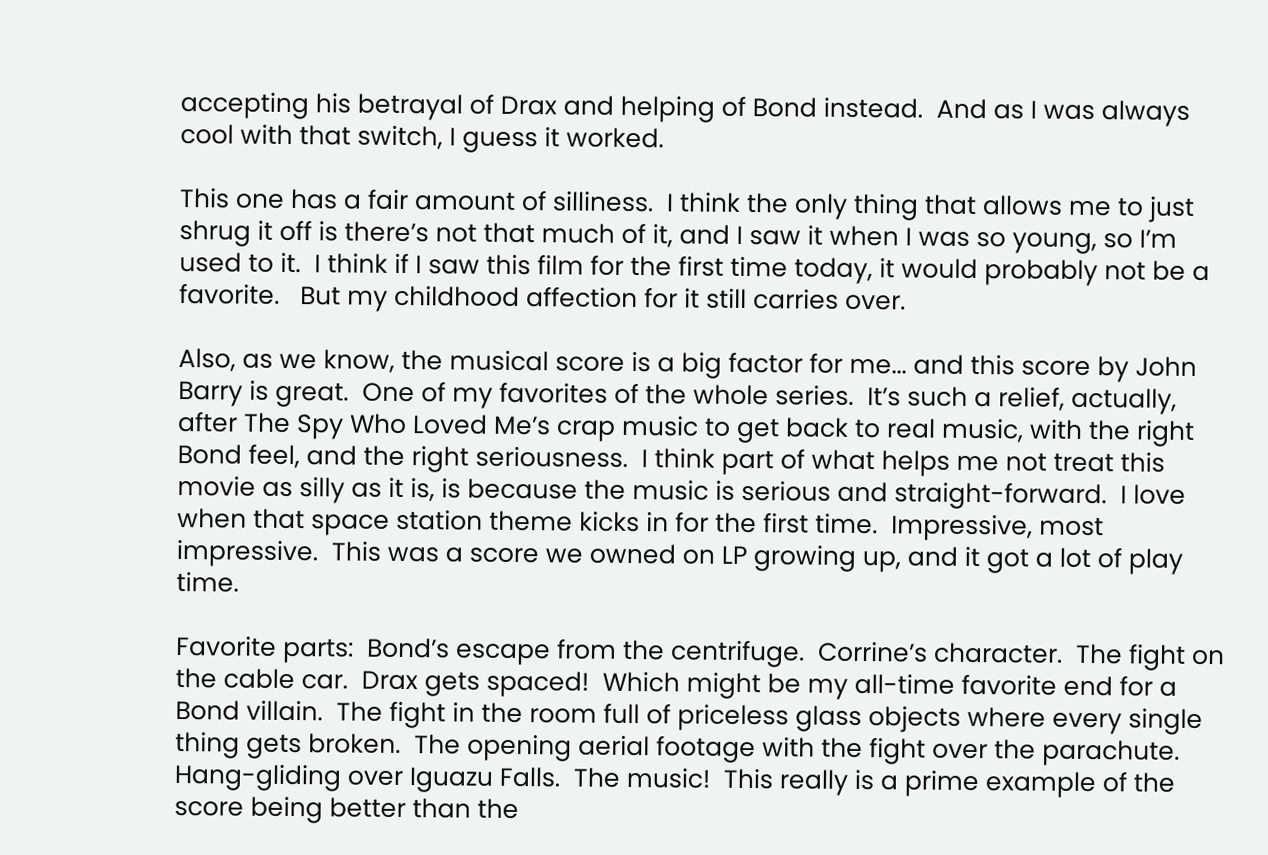accepting his betrayal of Drax and helping of Bond instead.  And as I was always cool with that switch, I guess it worked.

This one has a fair amount of silliness.  I think the only thing that allows me to just shrug it off is there’s not that much of it, and I saw it when I was so young, so I’m used to it.  I think if I saw this film for the first time today, it would probably not be a favorite.   But my childhood affection for it still carries over.

Also, as we know, the musical score is a big factor for me... and this score by John Barry is great.  One of my favorites of the whole series.  It’s such a relief, actually, after The Spy Who Loved Me’s crap music to get back to real music, with the right Bond feel, and the right seriousness.  I think part of what helps me not treat this movie as silly as it is, is because the music is serious and straight-forward.  I love when that space station theme kicks in for the first time.  Impressive, most impressive.  This was a score we owned on LP growing up, and it got a lot of play time.

Favorite parts:  Bond’s escape from the centrifuge.  Corrine’s character.  The fight on the cable car.  Drax gets spaced!  Which might be my all-time favorite end for a Bond villain.  The fight in the room full of priceless glass objects where every single thing gets broken.  The opening aerial footage with the fight over the parachute.  Hang-gliding over Iguazu Falls.  The music!  This really is a prime example of the score being better than the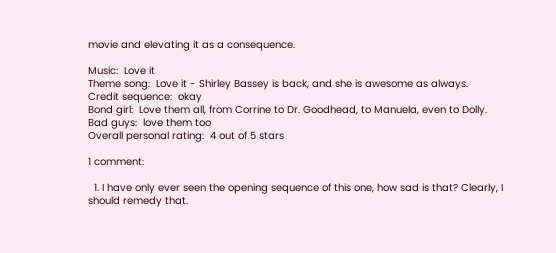movie and elevating it as a consequence.

Music:  Love it
Theme song:  Love it - Shirley Bassey is back, and she is awesome as always.
Credit sequence:  okay
Bond girl:  Love them all, from Corrine to Dr. Goodhead, to Manuela, even to Dolly.
Bad guys:  love them too
Overall personal rating:  4 out of 5 stars

1 comment:

  1. I have only ever seen the opening sequence of this one, how sad is that? Clearly, I should remedy that.